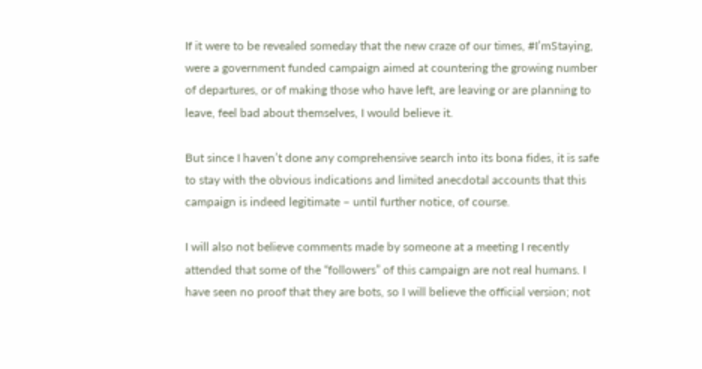If it were to be revealed someday that the new craze of our times, #I’mStaying, were a government funded campaign aimed at countering the growing number of departures, or of making those who have left, are leaving or are planning to leave, feel bad about themselves, I would believe it.

But since I haven’t done any comprehensive search into its bona fides, it is safe to stay with the obvious indications and limited anecdotal accounts that this campaign is indeed legitimate – until further notice, of course.

I will also not believe comments made by someone at a meeting I recently attended that some of the “followers” of this campaign are not real humans. I have seen no proof that they are bots, so I will believe the official version; not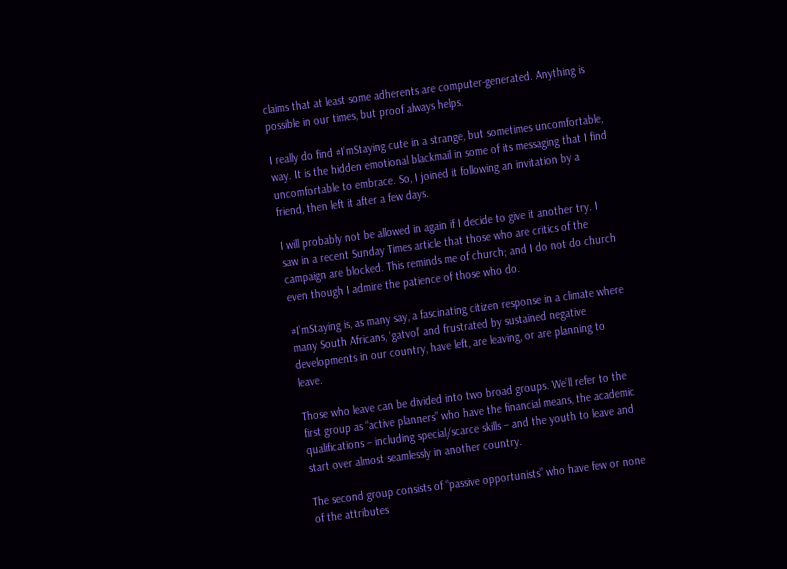claims that at least some adherents are computer-generated. Anything is possible in our times, but proof always helps.

I really do find #I’mStaying cute in a strange, but sometimes uncomfortable, way. It is the hidden emotional blackmail in some of its messaging that I find uncomfortable to embrace. So, I joined it following an invitation by a friend, then left it after a few days.

I will probably not be allowed in again if I decide to give it another try. I saw in a recent Sunday Times article that those who are critics of the campaign are blocked. This reminds me of church; and I do not do church even though I admire the patience of those who do.

#I’mStaying is, as many say, a fascinating citizen response in a climate where many South Africans, ‘gatvol’ and frustrated by sustained negative developments in our country, have left, are leaving, or are planning to leave.

Those who leave can be divided into two broad groups. We’ll refer to the first group as “active planners” who have the financial means, the academic qualifications – including special/scarce skills – and the youth to leave and start over almost seamlessly in another country.

The second group consists of “passive opportunists” who have few or none of the attributes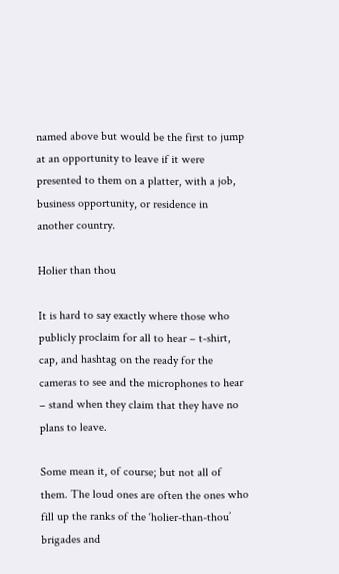named above but would be the first to jump at an opportunity to leave if it were presented to them on a platter, with a job, business opportunity, or residence in another country.

Holier than thou

It is hard to say exactly where those who publicly proclaim for all to hear – t-shirt, cap, and hashtag on the ready for the cameras to see and the microphones to hear – stand when they claim that they have no plans to leave.

Some mean it, of course; but not all of them. The loud ones are often the ones who fill up the ranks of the ‘holier-than-thou’ brigades and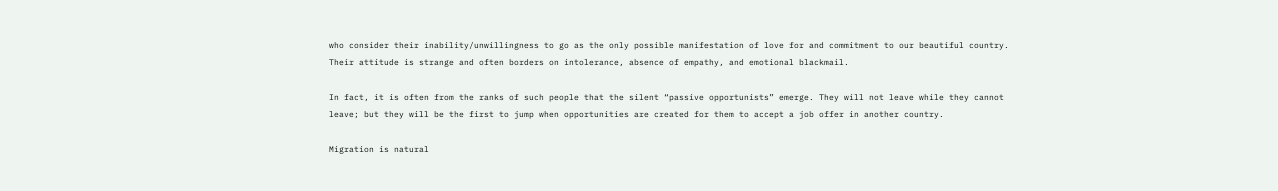who consider their inability/unwillingness to go as the only possible manifestation of love for and commitment to our beautiful country. Their attitude is strange and often borders on intolerance, absence of empathy, and emotional blackmail.

In fact, it is often from the ranks of such people that the silent “passive opportunists” emerge. They will not leave while they cannot leave; but they will be the first to jump when opportunities are created for them to accept a job offer in another country.

Migration is natural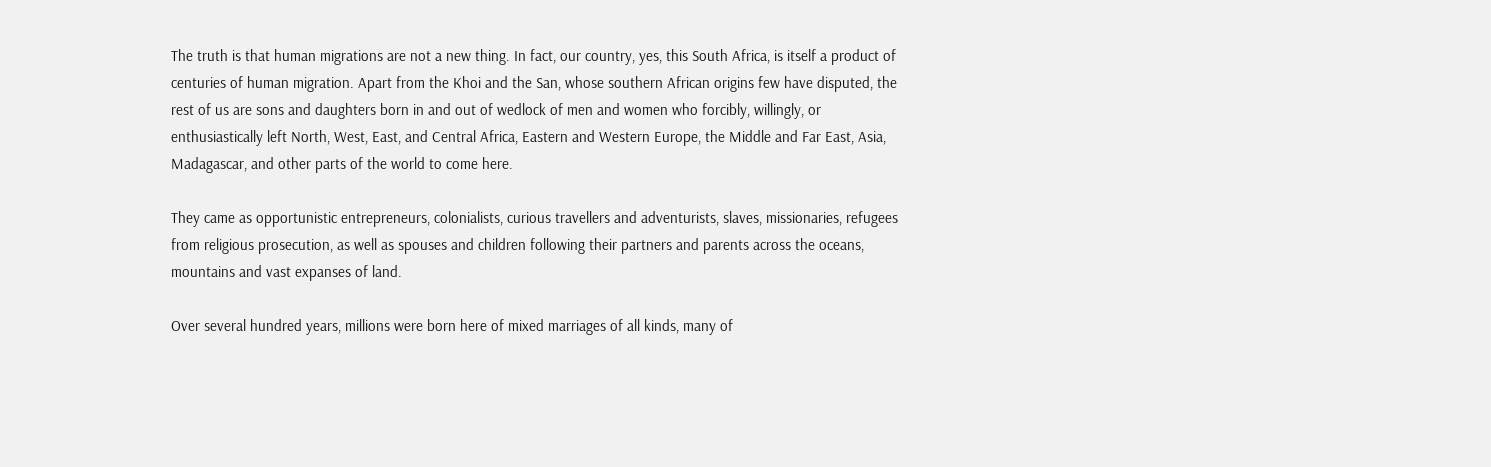The truth is that human migrations are not a new thing. In fact, our country, yes, this South Africa, is itself a product of centuries of human migration. Apart from the Khoi and the San, whose southern African origins few have disputed, the rest of us are sons and daughters born in and out of wedlock of men and women who forcibly, willingly, or enthusiastically left North, West, East, and Central Africa, Eastern and Western Europe, the Middle and Far East, Asia, Madagascar, and other parts of the world to come here.

They came as opportunistic entrepreneurs, colonialists, curious travellers and adventurists, slaves, missionaries, refugees from religious prosecution, as well as spouses and children following their partners and parents across the oceans, mountains and vast expanses of land.

Over several hundred years, millions were born here of mixed marriages of all kinds, many of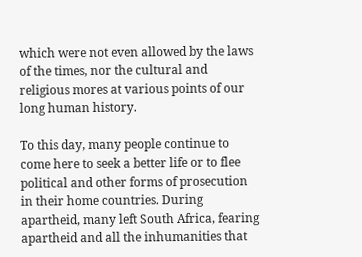which were not even allowed by the laws of the times, nor the cultural and religious mores at various points of our long human history.

To this day, many people continue to come here to seek a better life or to flee political and other forms of prosecution in their home countries. During apartheid, many left South Africa, fearing apartheid and all the inhumanities that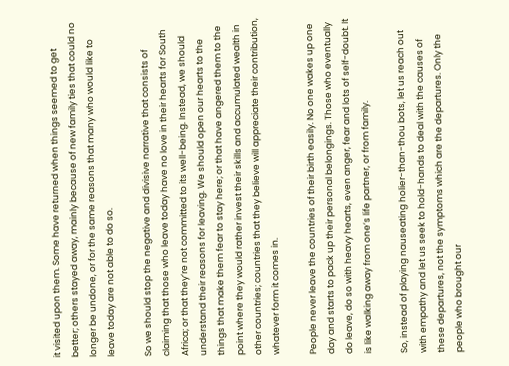it visited upon them. Some have returned when things seemed to get better; others stayed away, mainly because of new family ties that could no longer be undone, or for the same reasons that many who would like to leave today are not able to do so.

So we should stop the negative and divisive narrative that consists of claiming that those who leave today have no love in their hearts for South Africa; or that they’re not committed to its well-being. Instead, we should understand their reasons for leaving. We should open our hearts to the things that make them fear to stay here; or that have angered them to the point where they would rather invest their skills and accumulated wealth in other countries; countries that they believe will appreciate their contribution, whatever form it comes in.

People never leave the countries of their birth easily. No one wakes up one day and starts to pack up their personal belongings. Those who eventually do leave, do so with heavy hearts, even anger, fear and lots of self-doubt. It is like walking away from one’s life partner, or from family.

So, instead of playing nauseating holier-than-thou bots, let us reach out with empathy and let us seek to hold-hands to deal with the causes of these departures, not the symptoms which are the departures. Only the people who brought our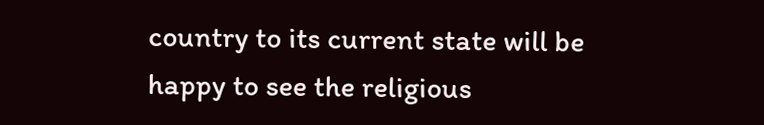country to its current state will be happy to see the religious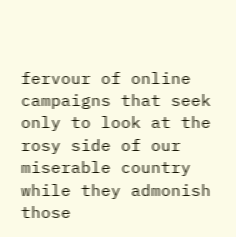fervour of online campaigns that seek only to look at the rosy side of our miserable country while they admonish those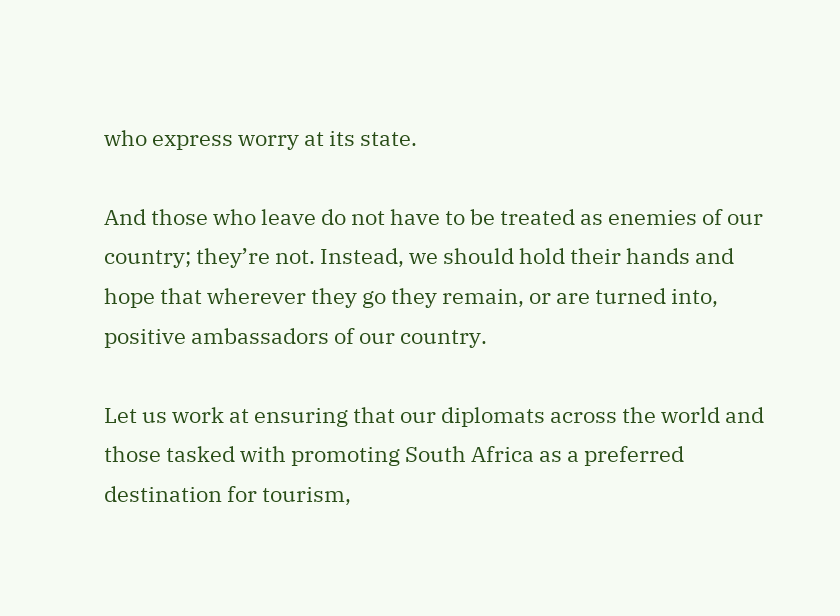who express worry at its state.

And those who leave do not have to be treated as enemies of our country; they’re not. Instead, we should hold their hands and hope that wherever they go they remain, or are turned into, positive ambassadors of our country.

Let us work at ensuring that our diplomats across the world and those tasked with promoting South Africa as a preferred destination for tourism,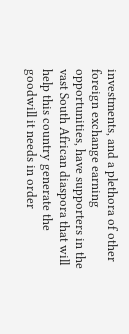investments, and a plethora of other foreign exchange earning opportunities, have supporters in the vast South African diaspora that will help this country generate the goodwill it needs in order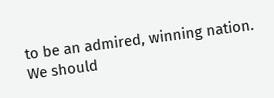to be an admired, winning nation. We should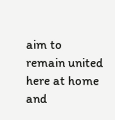aim to remain united here at home and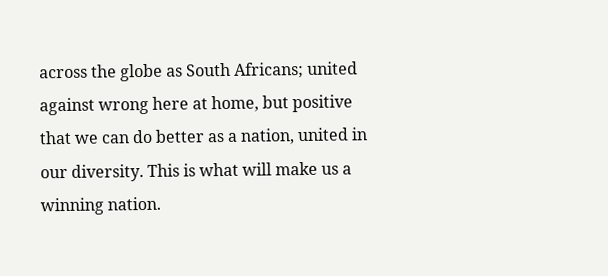across the globe as South Africans; united against wrong here at home, but positive that we can do better as a nation, united in our diversity. This is what will make us a winning nation.